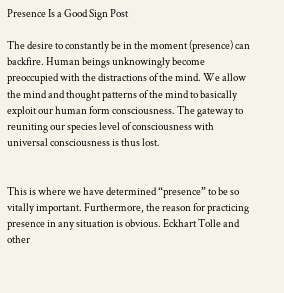Presence Is a Good Sign Post

The desire to constantly be in the moment (presence) can backfire. Human beings unknowingly become preoccupied with the distractions of the mind. We allow the mind and thought patterns of the mind to basically exploit our human form consciousness. The gateway to reuniting our species level of consciousness with universal consciousness is thus lost.


This is where we have determined “presence” to be so vitally important. Furthermore, the reason for practicing presence in any situation is obvious. Eckhart Tolle and other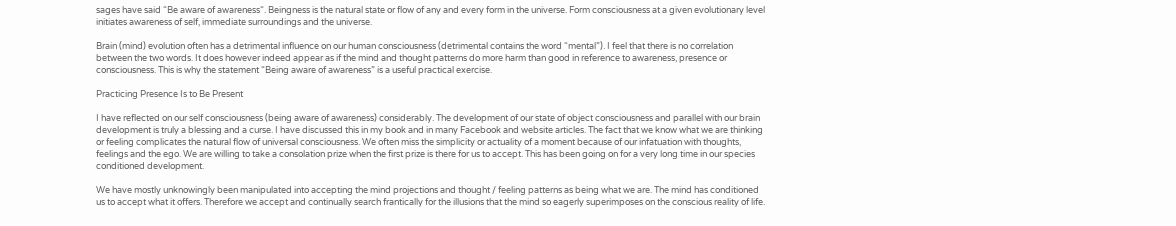sages have said “Be aware of awareness“. Beingness is the natural state or flow of any and every form in the universe. Form consciousness at a given evolutionary level initiates awareness of self, immediate surroundings and the universe.

Brain (mind) evolution often has a detrimental influence on our human consciousness (detrimental contains the word “mental”). I feel that there is no correlation between the two words. It does however indeed appear as if the mind and thought patterns do more harm than good in reference to awareness, presence or consciousness. This is why the statement “Being aware of awareness” is a useful practical exercise.

Practicing Presence Is to Be Present

I have reflected on our self consciousness (being aware of awareness) considerably. The development of our state of object consciousness and parallel with our brain development is truly a blessing and a curse. I have discussed this in my book and in many Facebook and website articles. The fact that we know what we are thinking or feeling complicates the natural flow of universal consciousness. We often miss the simplicity or actuality of a moment because of our infatuation with thoughts, feelings and the ego. We are willing to take a consolation prize when the first prize is there for us to accept. This has been going on for a very long time in our species conditioned development.

We have mostly unknowingly been manipulated into accepting the mind projections and thought / feeling patterns as being what we are. The mind has conditioned us to accept what it offers. Therefore we accept and continually search frantically for the illusions that the mind so eagerly superimposes on the conscious reality of life.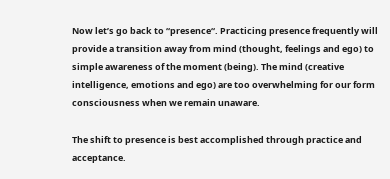Now let’s go back to “presence“. Practicing presence frequently will provide a transition away from mind (thought, feelings and ego) to simple awareness of the moment (being). The mind (creative intelligence, emotions and ego) are too overwhelming for our form consciousness when we remain unaware.

The shift to presence is best accomplished through practice and acceptance.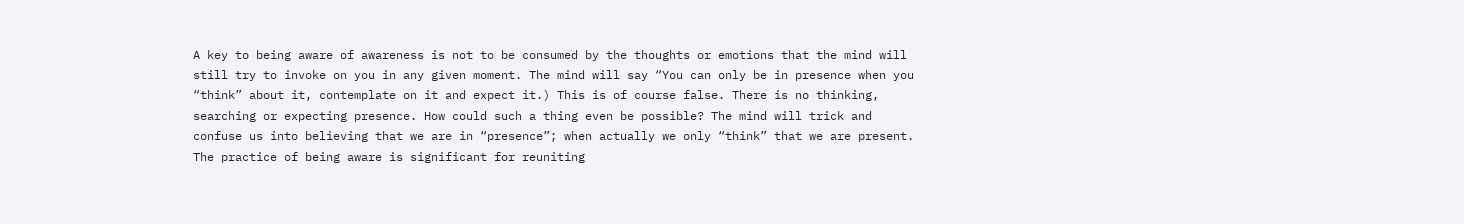A key to being aware of awareness is not to be consumed by the thoughts or emotions that the mind will still try to invoke on you in any given moment. The mind will say “You can only be in presence when you “think” about it, contemplate on it and expect it.) This is of course false. There is no thinking, searching or expecting presence. How could such a thing even be possible? The mind will trick and confuse us into believing that we are in “presence”; when actually we only “think” that we are present. The practice of being aware is significant for reuniting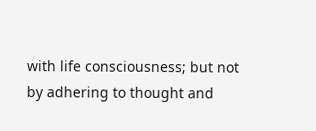with life consciousness; but not by adhering to thought and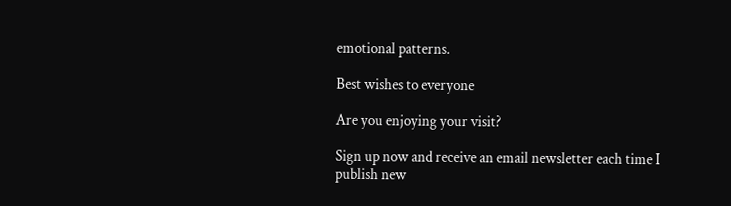emotional patterns.

Best wishes to everyone

Are you enjoying your visit?

Sign up now and receive an email newsletter each time I publish new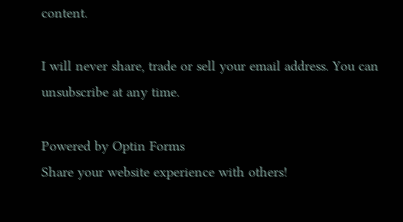content.

I will never share, trade or sell your email address. You can unsubscribe at any time.

Powered by Optin Forms
Share your website experience with others!